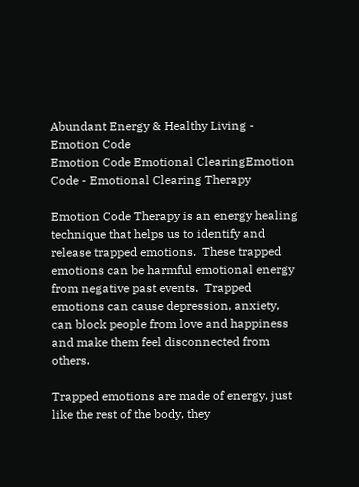Abundant Energy & Healthy Living - Emotion Code
Emotion Code Emotional ClearingEmotion Code - Emotional Clearing Therapy

Emotion Code Therapy is an energy healing technique that helps us to identify and release trapped emotions.  These trapped emotions can be harmful emotional energy from negative past events.  Trapped emotions can cause depression, anxiety, can block people from love and happiness and make them feel disconnected from others.

Trapped emotions are made of energy, just like the rest of the body, they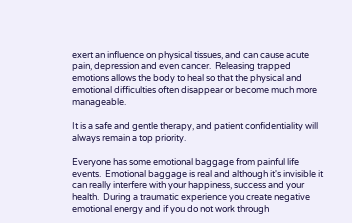exert an influence on physical tissues, and can cause acute pain, depression and even cancer.  Releasing trapped emotions allows the body to heal so that the physical and emotional difficulties often disappear or become much more manageable.

It is a safe and gentle therapy, and patient confidentiality will always remain a top priority.

Everyone has some emotional baggage from painful life events.  Emotional baggage is real and although it's invisible it can really interfere with your happiness, success and your health.  During a traumatic experience you create negative emotional energy and if you do not work through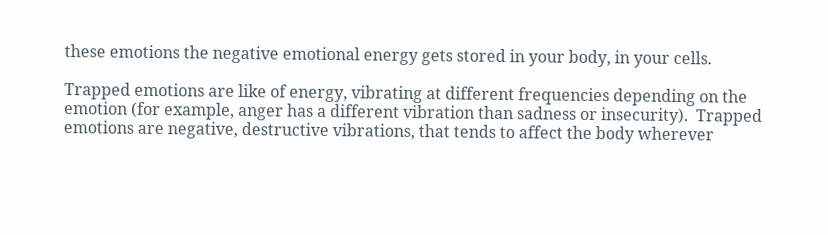these emotions the negative emotional energy gets stored in your body, in your cells.

Trapped emotions are like of energy, vibrating at different frequencies depending on the emotion (for example, anger has a different vibration than sadness or insecurity).  Trapped emotions are negative, destructive vibrations, that tends to affect the body wherever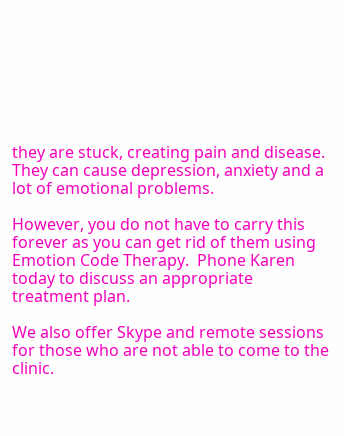they are stuck, creating pain and disease.  They can cause depression, anxiety and a lot of emotional problems.

However, you do not have to carry this forever as you can get rid of them using Emotion Code Therapy.  Phone Karen today to discuss an appropriate treatment plan.

We also offer Skype and remote sessions for those who are not able to come to the clinic.